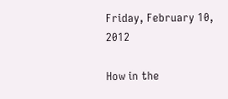Friday, February 10, 2012

How in the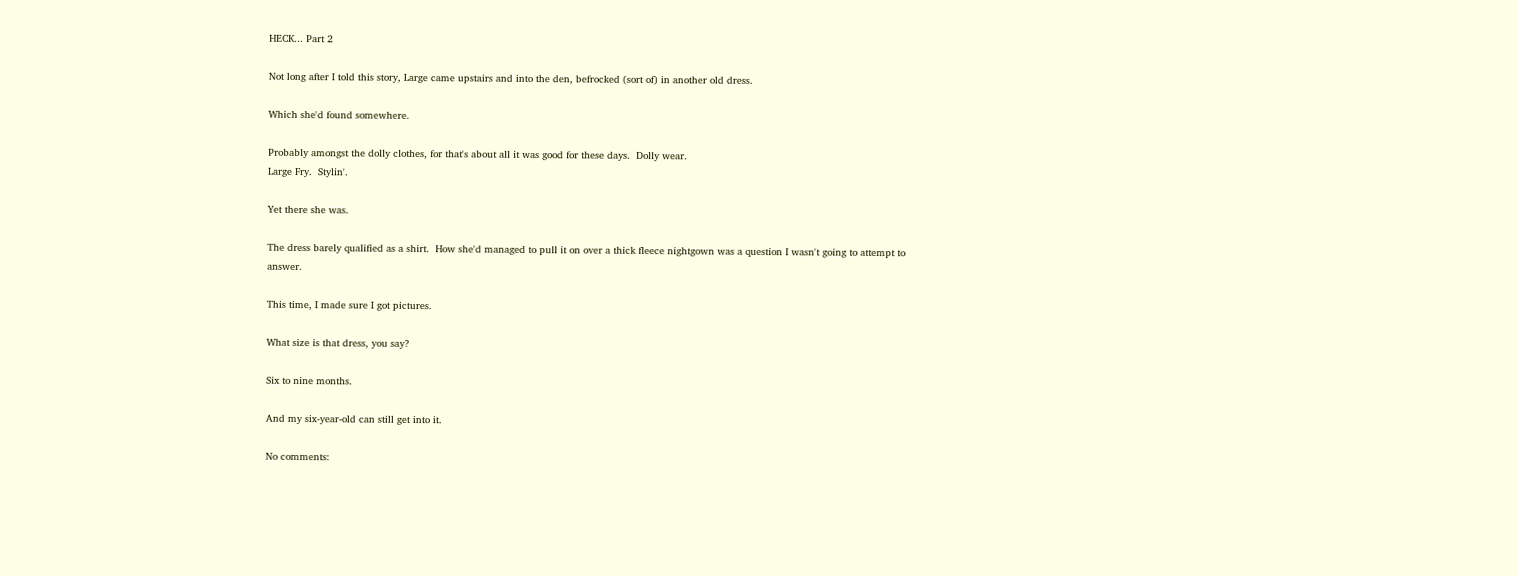HECK... Part 2

Not long after I told this story, Large came upstairs and into the den, befrocked (sort of) in another old dress.

Which she'd found somewhere.

Probably amongst the dolly clothes, for that's about all it was good for these days.  Dolly wear.
Large Fry.  Stylin'.

Yet there she was.

The dress barely qualified as a shirt.  How she'd managed to pull it on over a thick fleece nightgown was a question I wasn't going to attempt to answer.

This time, I made sure I got pictures.

What size is that dress, you say?

Six to nine months.

And my six-year-old can still get into it.

No comments: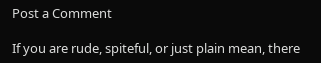Post a Comment

If you are rude, spiteful, or just plain mean, there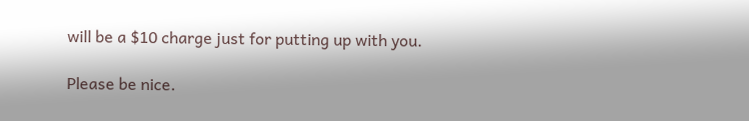will be a $10 charge just for putting up with you.

Please be nice.